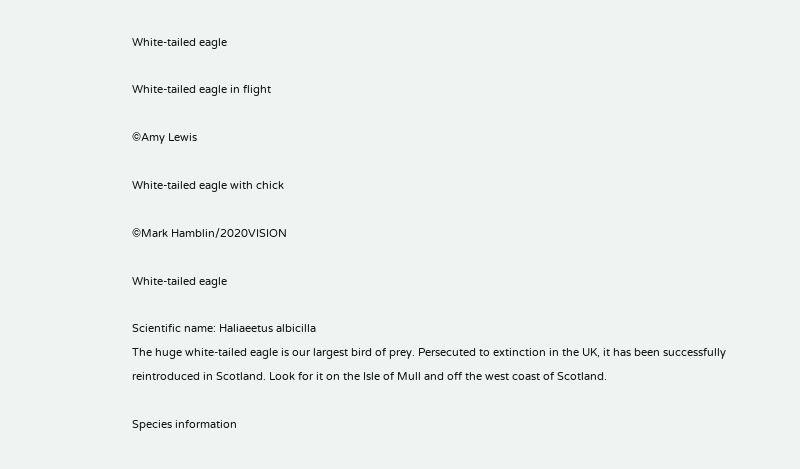White-tailed eagle

White-tailed eagle in flight

©Amy Lewis

White-tailed eagle with chick

©Mark Hamblin/2020VISION

White-tailed eagle

Scientific name: Haliaeetus albicilla
The huge white-tailed eagle is our largest bird of prey. Persecuted to extinction in the UK, it has been successfully reintroduced in Scotland. Look for it on the Isle of Mull and off the west coast of Scotland.

Species information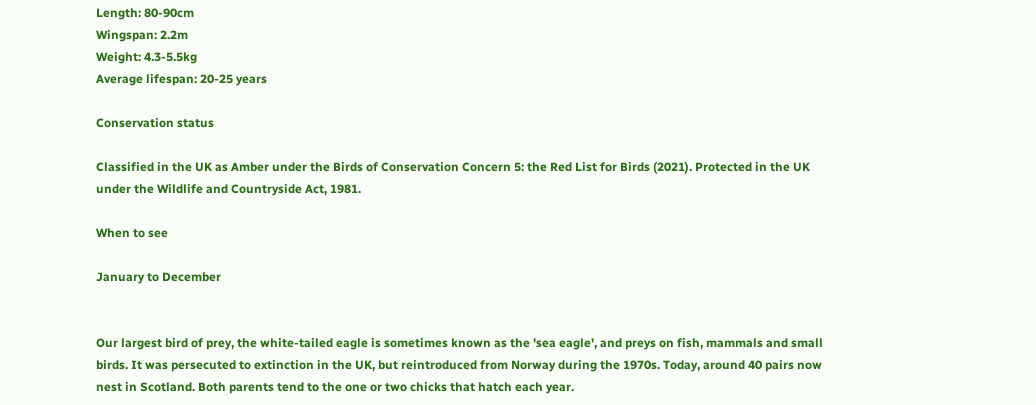Length: 80-90cm
Wingspan: 2.2m
Weight: 4.3-5.5kg
Average lifespan: 20-25 years

Conservation status

Classified in the UK as Amber under the Birds of Conservation Concern 5: the Red List for Birds (2021). Protected in the UK under the Wildlife and Countryside Act, 1981.

When to see

January to December


Our largest bird of prey, the white-tailed eagle is sometimes known as the 'sea eagle', and preys on fish, mammals and small birds. It was persecuted to extinction in the UK, but reintroduced from Norway during the 1970s. Today, around 40 pairs now nest in Scotland. Both parents tend to the one or two chicks that hatch each year.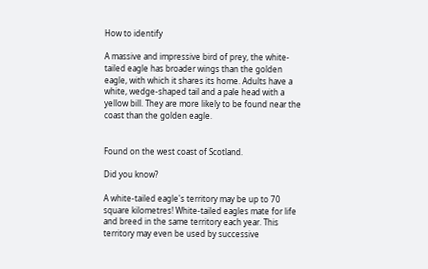How to identify

A massive and impressive bird of prey, the white-tailed eagle has broader wings than the golden eagle, with which it shares its home. Adults have a white, wedge-shaped tail and a pale head with a yellow bill. They are more likely to be found near the coast than the golden eagle.


Found on the west coast of Scotland.

Did you know?

A white-tailed eagle's territory may be up to 70 square kilometres! White-tailed eagles mate for life and breed in the same territory each year. This territory may even be used by successive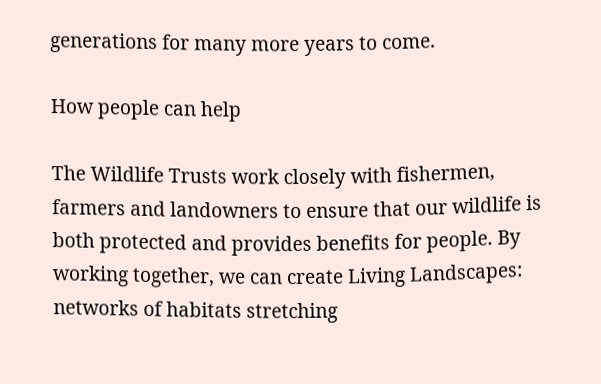generations for many more years to come.

How people can help

The Wildlife Trusts work closely with fishermen, farmers and landowners to ensure that our wildlife is both protected and provides benefits for people. By working together, we can create Living Landscapes: networks of habitats stretching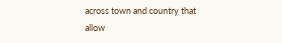across town and country that allow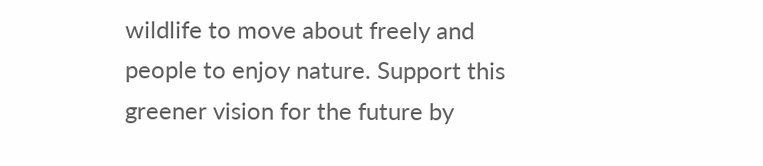wildlife to move about freely and people to enjoy nature. Support this greener vision for the future by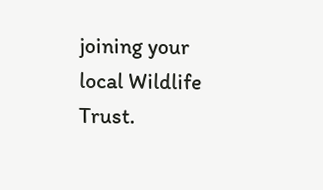joining your local Wildlife Trust.